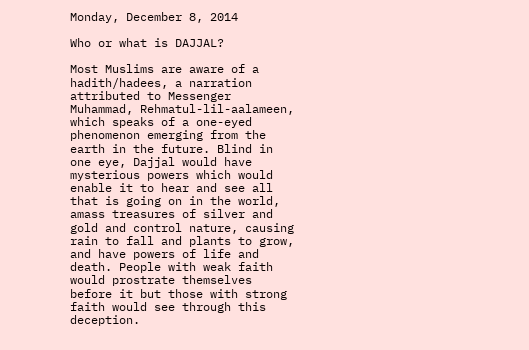Monday, December 8, 2014

Who or what is DAJJAL?

Most Muslims are aware of a hadith/hadees, a narration attributed to Messenger Muhammad, Rehmatul-lil-aalameen, which speaks of a one-eyed phenomenon emerging from the earth in the future. Blind in one eye, Dajjal would have mysterious powers which would enable it to hear and see all that is going on in the world, amass treasures of silver and gold and control nature, causing rain to fall and plants to grow, and have powers of life and death. People with weak faith would prostrate themselves before it but those with strong faith would see through this deception.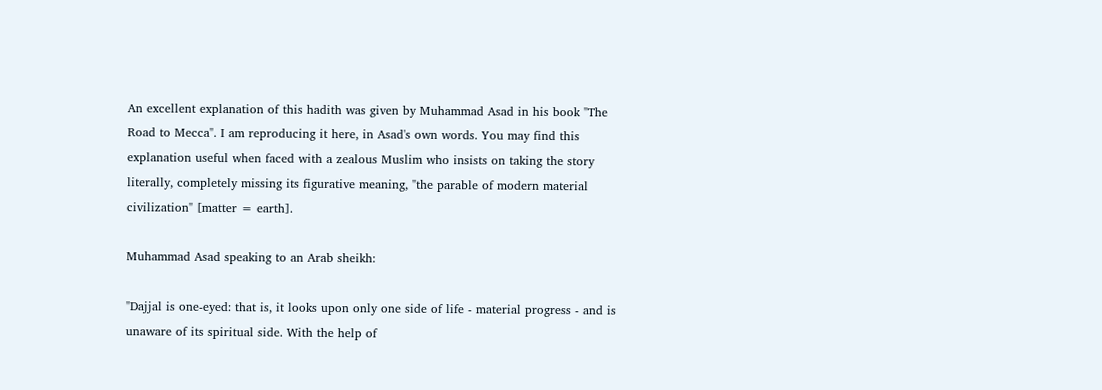An excellent explanation of this hadith was given by Muhammad Asad in his book "The Road to Mecca". I am reproducing it here, in Asad's own words. You may find this explanation useful when faced with a zealous Muslim who insists on taking the story literally, completely missing its figurative meaning, "the parable of modern material civilization" [matter = earth].

Muhammad Asad speaking to an Arab sheikh:

"Dajjal is one-eyed: that is, it looks upon only one side of life - material progress - and is unaware of its spiritual side. With the help of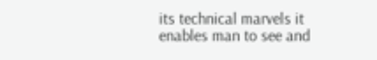its technical marvels it enables man to see and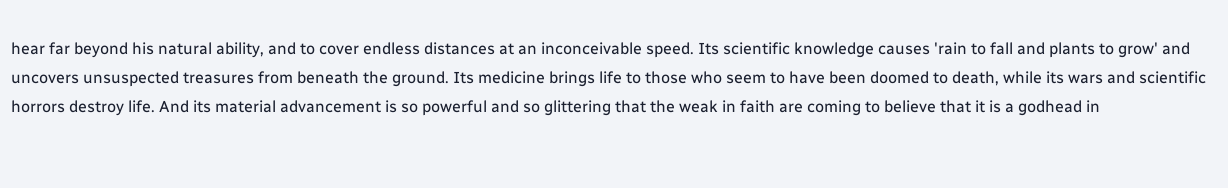hear far beyond his natural ability, and to cover endless distances at an inconceivable speed. Its scientific knowledge causes 'rain to fall and plants to grow' and uncovers unsuspected treasures from beneath the ground. Its medicine brings life to those who seem to have been doomed to death, while its wars and scientific horrors destroy life. And its material advancement is so powerful and so glittering that the weak in faith are coming to believe that it is a godhead in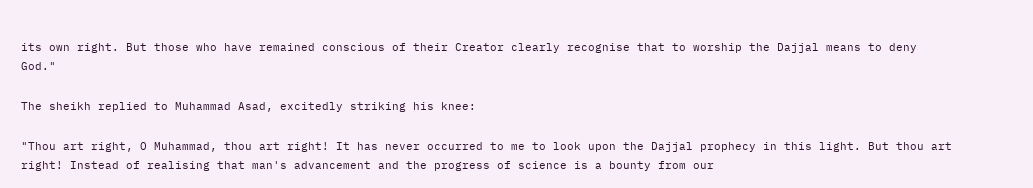its own right. But those who have remained conscious of their Creator clearly recognise that to worship the Dajjal means to deny God."

The sheikh replied to Muhammad Asad, excitedly striking his knee:

"Thou art right, O Muhammad, thou art right! It has never occurred to me to look upon the Dajjal prophecy in this light. But thou art right! Instead of realising that man's advancement and the progress of science is a bounty from our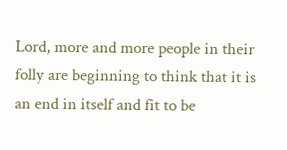Lord, more and more people in their folly are beginning to think that it is an end in itself and fit to be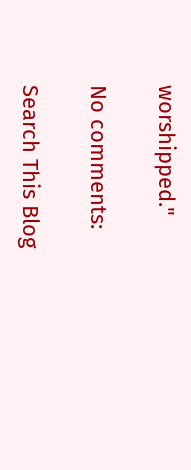worshipped."

No comments:

Search This Blog